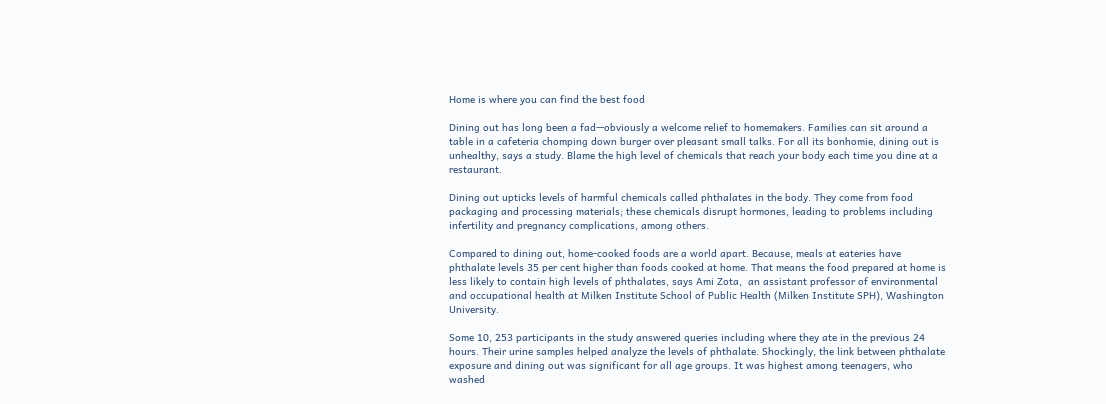Home is where you can find the best food

Dining out has long been a fad—obviously a welcome relief to homemakers. Families can sit around a table in a cafeteria chomping down burger over pleasant small talks. For all its bonhomie, dining out is unhealthy, says a study. Blame the high level of chemicals that reach your body each time you dine at a restaurant.

Dining out upticks levels of harmful chemicals called phthalates in the body. They come from food packaging and processing materials; these chemicals disrupt hormones, leading to problems including infertility and pregnancy complications, among others.

Compared to dining out, home-cooked foods are a world apart. Because, meals at eateries have phthalate levels 35 per cent higher than foods cooked at home. That means the food prepared at home is less likely to contain high levels of phthalates, says Ami Zota,  an assistant professor of environmental and occupational health at Milken Institute School of Public Health (Milken Institute SPH), Washington University.

Some 10, 253 participants in the study answered queries including where they ate in the previous 24 hours. Their urine samples helped analyze the levels of phthalate. Shockingly, the link between phthalate exposure and dining out was significant for all age groups. It was highest among teenagers, who washed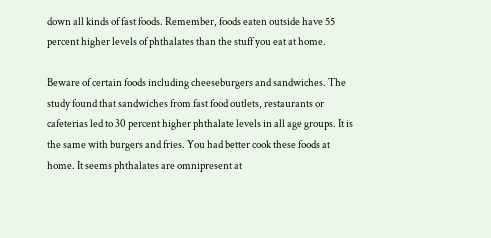down all kinds of fast foods. Remember, foods eaten outside have 55 percent higher levels of phthalates than the stuff you eat at home.

Beware of certain foods including cheeseburgers and sandwiches. The study found that sandwiches from fast food outlets, restaurants or cafeterias led to 30 percent higher phthalate levels in all age groups. It is the same with burgers and fries. You had better cook these foods at home. It seems phthalates are omnipresent at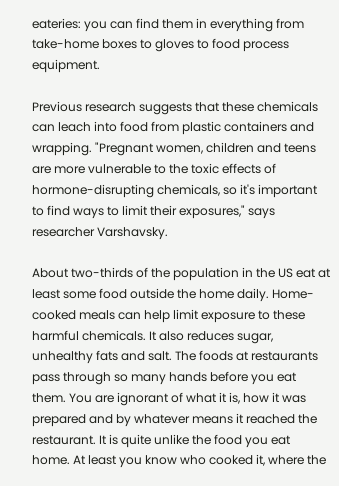eateries: you can find them in everything from take-home boxes to gloves to food process equipment.

Previous research suggests that these chemicals can leach into food from plastic containers and wrapping. "Pregnant women, children and teens are more vulnerable to the toxic effects of hormone-disrupting chemicals, so it's important to find ways to limit their exposures," says researcher Varshavsky.

About two-thirds of the population in the US eat at least some food outside the home daily. Home-cooked meals can help limit exposure to these harmful chemicals. It also reduces sugar, unhealthy fats and salt. The foods at restaurants pass through so many hands before you eat them. You are ignorant of what it is, how it was prepared and by whatever means it reached the restaurant. It is quite unlike the food you eat home. At least you know who cooked it, where the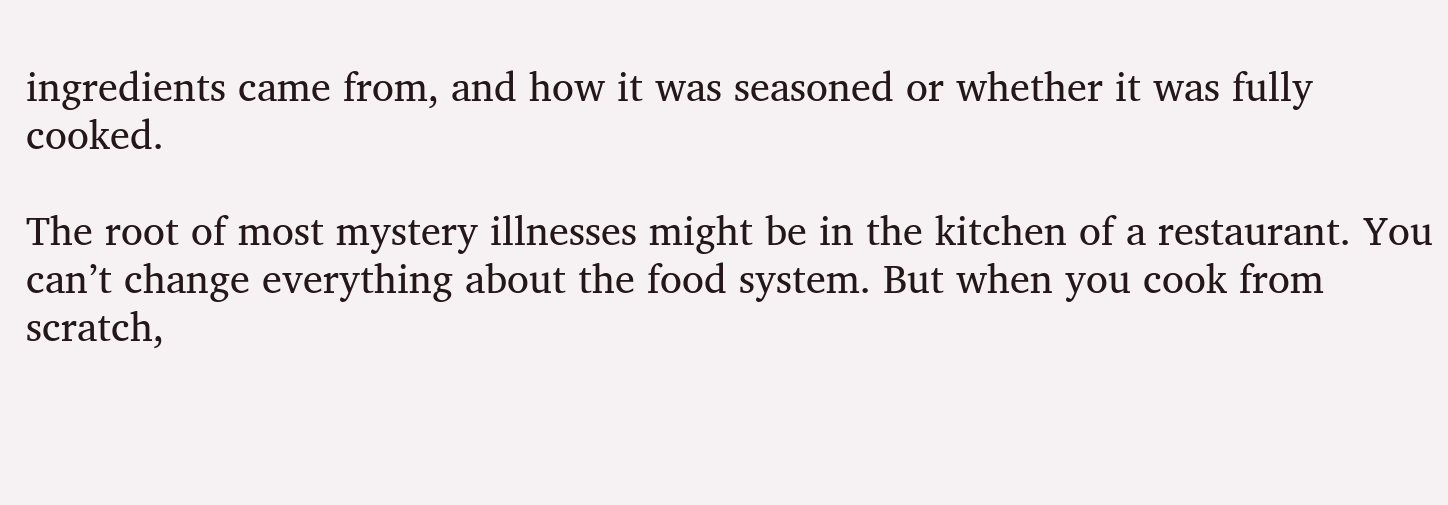ingredients came from, and how it was seasoned or whether it was fully cooked.

The root of most mystery illnesses might be in the kitchen of a restaurant. You can’t change everything about the food system. But when you cook from scratch,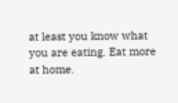at least you know what you are eating. Eat more at home.